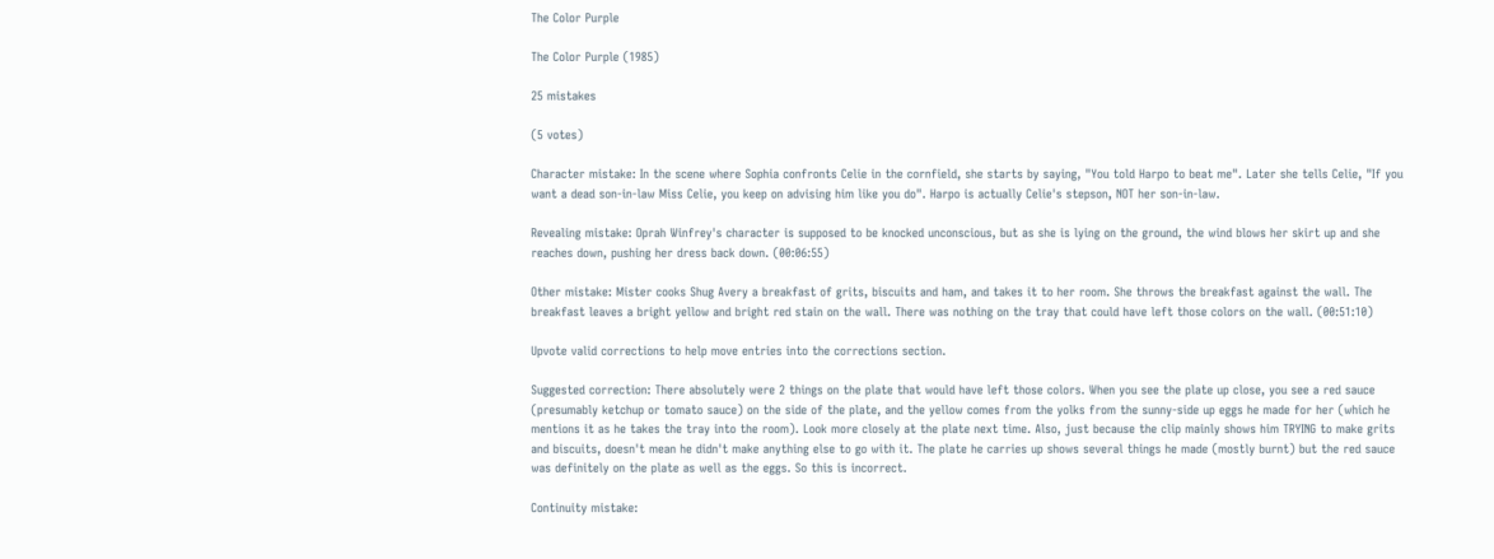The Color Purple

The Color Purple (1985)

25 mistakes

(5 votes)

Character mistake: In the scene where Sophia confronts Celie in the cornfield, she starts by saying, "You told Harpo to beat me". Later she tells Celie, "If you want a dead son-in-law Miss Celie, you keep on advising him like you do". Harpo is actually Celie's stepson, NOT her son-in-law.

Revealing mistake: Oprah Winfrey's character is supposed to be knocked unconscious, but as she is lying on the ground, the wind blows her skirt up and she reaches down, pushing her dress back down. (00:06:55)

Other mistake: Mister cooks Shug Avery a breakfast of grits, biscuits and ham, and takes it to her room. She throws the breakfast against the wall. The breakfast leaves a bright yellow and bright red stain on the wall. There was nothing on the tray that could have left those colors on the wall. (00:51:10)

Upvote valid corrections to help move entries into the corrections section.

Suggested correction: There absolutely were 2 things on the plate that would have left those colors. When you see the plate up close, you see a red sauce (presumably ketchup or tomato sauce) on the side of the plate, and the yellow comes from the yolks from the sunny-side up eggs he made for her (which he mentions it as he takes the tray into the room). Look more closely at the plate next time. Also, just because the clip mainly shows him TRYING to make grits and biscuits, doesn't mean he didn't make anything else to go with it. The plate he carries up shows several things he made (mostly burnt) but the red sauce was definitely on the plate as well as the eggs. So this is incorrect.

Continuity mistake: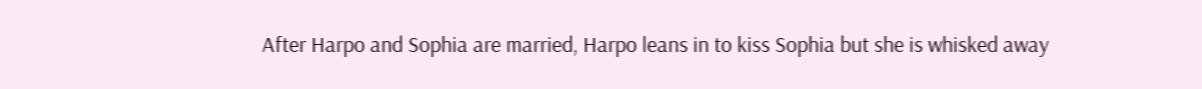After Harpo and Sophia are married, Harpo leans in to kiss Sophia but she is whisked away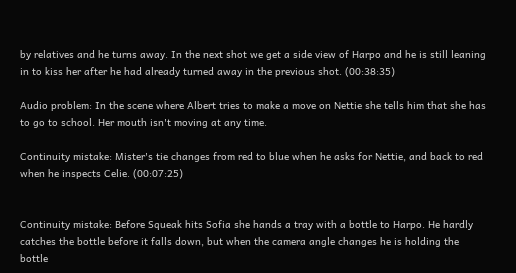by relatives and he turns away. In the next shot we get a side view of Harpo and he is still leaning in to kiss her after he had already turned away in the previous shot. (00:38:35)

Audio problem: In the scene where Albert tries to make a move on Nettie she tells him that she has to go to school. Her mouth isn't moving at any time.

Continuity mistake: Mister's tie changes from red to blue when he asks for Nettie, and back to red when he inspects Celie. (00:07:25)


Continuity mistake: Before Squeak hits Sofia she hands a tray with a bottle to Harpo. He hardly catches the bottle before it falls down, but when the camera angle changes he is holding the bottle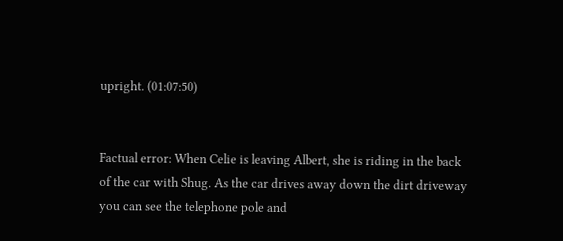upright. (01:07:50)


Factual error: When Celie is leaving Albert, she is riding in the back of the car with Shug. As the car drives away down the dirt driveway you can see the telephone pole and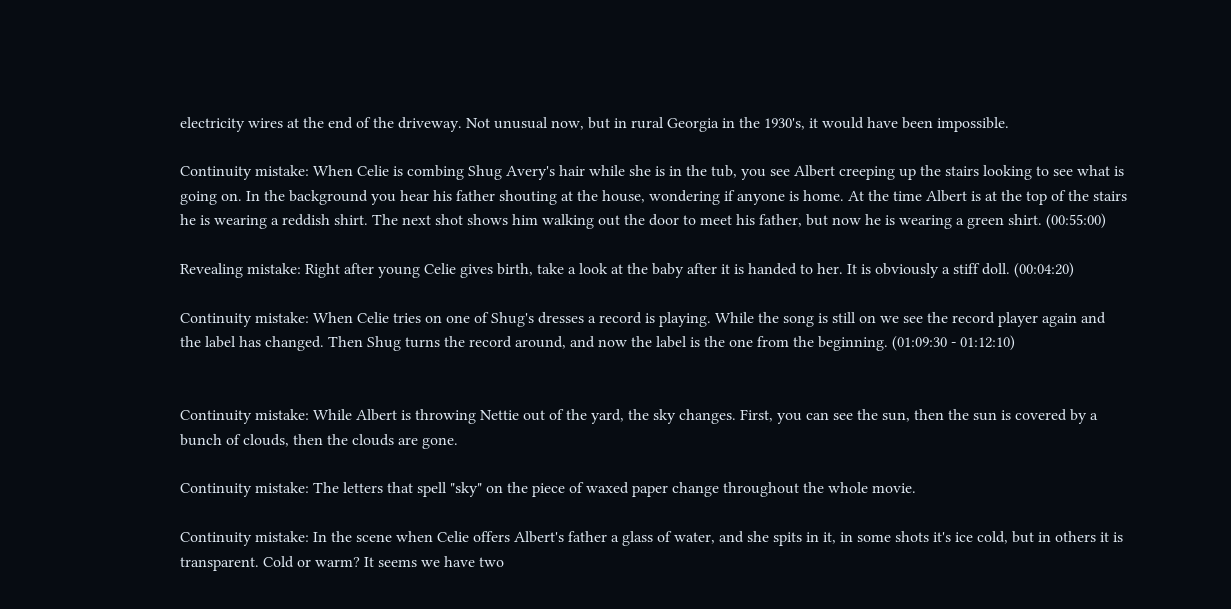electricity wires at the end of the driveway. Not unusual now, but in rural Georgia in the 1930's, it would have been impossible.

Continuity mistake: When Celie is combing Shug Avery's hair while she is in the tub, you see Albert creeping up the stairs looking to see what is going on. In the background you hear his father shouting at the house, wondering if anyone is home. At the time Albert is at the top of the stairs he is wearing a reddish shirt. The next shot shows him walking out the door to meet his father, but now he is wearing a green shirt. (00:55:00)

Revealing mistake: Right after young Celie gives birth, take a look at the baby after it is handed to her. It is obviously a stiff doll. (00:04:20)

Continuity mistake: When Celie tries on one of Shug's dresses a record is playing. While the song is still on we see the record player again and the label has changed. Then Shug turns the record around, and now the label is the one from the beginning. (01:09:30 - 01:12:10)


Continuity mistake: While Albert is throwing Nettie out of the yard, the sky changes. First, you can see the sun, then the sun is covered by a bunch of clouds, then the clouds are gone.

Continuity mistake: The letters that spell "sky" on the piece of waxed paper change throughout the whole movie.

Continuity mistake: In the scene when Celie offers Albert's father a glass of water, and she spits in it, in some shots it's ice cold, but in others it is transparent. Cold or warm? It seems we have two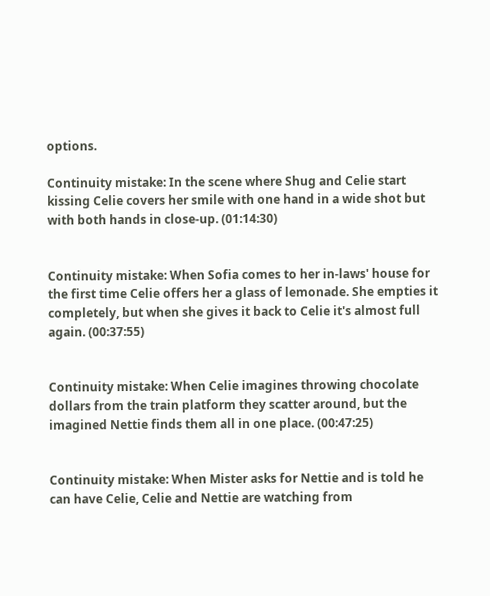options.

Continuity mistake: In the scene where Shug and Celie start kissing Celie covers her smile with one hand in a wide shot but with both hands in close-up. (01:14:30)


Continuity mistake: When Sofia comes to her in-laws' house for the first time Celie offers her a glass of lemonade. She empties it completely, but when she gives it back to Celie it's almost full again. (00:37:55)


Continuity mistake: When Celie imagines throwing chocolate dollars from the train platform they scatter around, but the imagined Nettie finds them all in one place. (00:47:25)


Continuity mistake: When Mister asks for Nettie and is told he can have Celie, Celie and Nettie are watching from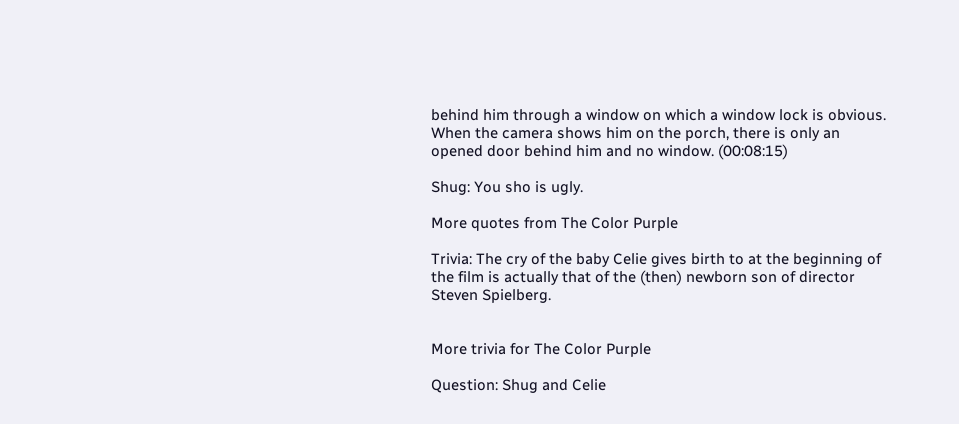behind him through a window on which a window lock is obvious. When the camera shows him on the porch, there is only an opened door behind him and no window. (00:08:15)

Shug: You sho is ugly.

More quotes from The Color Purple

Trivia: The cry of the baby Celie gives birth to at the beginning of the film is actually that of the (then) newborn son of director Steven Spielberg.


More trivia for The Color Purple

Question: Shug and Celie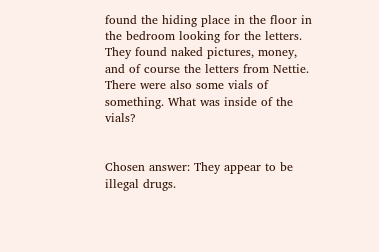found the hiding place in the floor in the bedroom looking for the letters. They found naked pictures, money, and of course the letters from Nettie. There were also some vials of something. What was inside of the vials?


Chosen answer: They appear to be illegal drugs.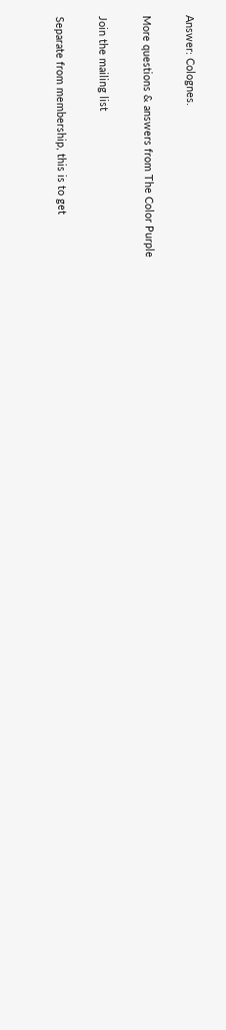Answer: Colognes.

More questions & answers from The Color Purple

Join the mailing list

Separate from membership, this is to get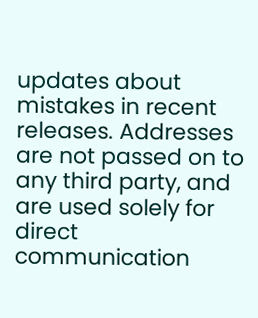updates about mistakes in recent releases. Addresses are not passed on to any third party, and are used solely for direct communication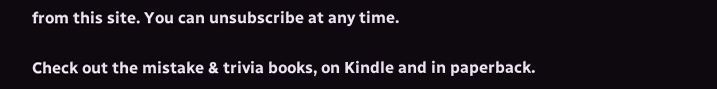from this site. You can unsubscribe at any time.

Check out the mistake & trivia books, on Kindle and in paperback.